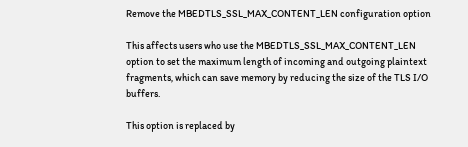Remove the MBEDTLS_SSL_MAX_CONTENT_LEN configuration option

This affects users who use the MBEDTLS_SSL_MAX_CONTENT_LEN option to set the maximum length of incoming and outgoing plaintext fragments, which can save memory by reducing the size of the TLS I/O buffers.

This option is replaced by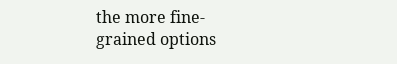the more fine-grained options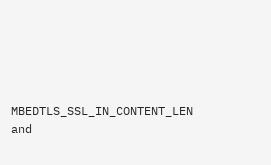MBEDTLS_SSL_IN_CONTENT_LEN and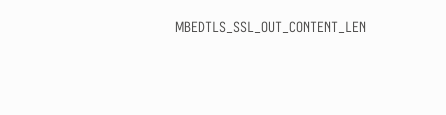MBEDTLS_SSL_OUT_CONTENT_LEN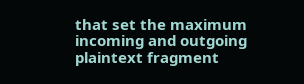that set the maximum incoming and outgoing plaintext fragment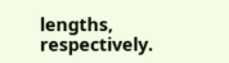lengths, respectively.